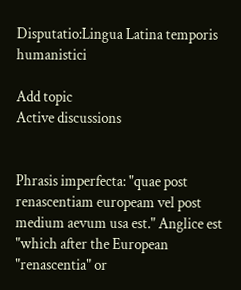Disputatio:Lingua Latina temporis humanistici

Add topic
Active discussions


Phrasis imperfecta: "quae post renascentiam europeam vel post medium aevum usa est." Anglice est "which after the European "renascentia" or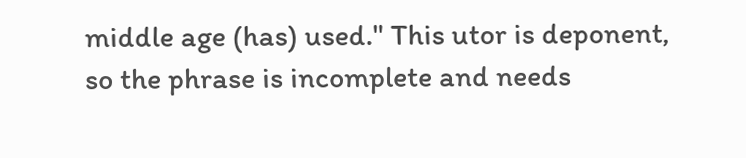middle age (has) used." This utor is deponent, so the phrase is incomplete and needs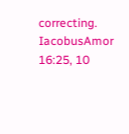correcting. IacobusAmor 16:25, 10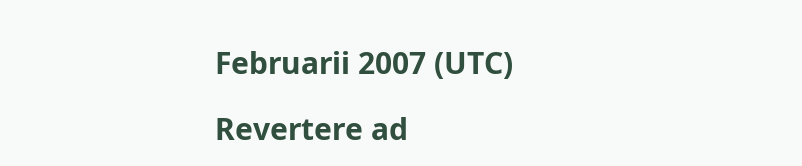Februarii 2007 (UTC)

Revertere ad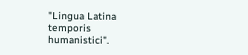"Lingua Latina temporis humanistici".